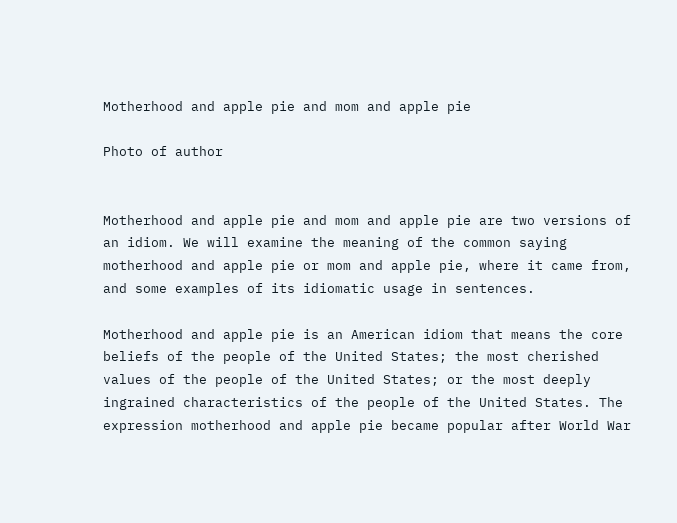Motherhood and apple pie and mom and apple pie

Photo of author


Motherhood and apple pie and mom and apple pie are two versions of an idiom. We will examine the meaning of the common saying motherhood and apple pie or mom and apple pie, where it came from, and some examples of its idiomatic usage in sentences.

Motherhood and apple pie is an American idiom that means the core beliefs of the people of the United States; the most cherished values of the people of the United States; or the most deeply ingrained characteristics of the people of the United States. The expression motherhood and apple pie became popular after World War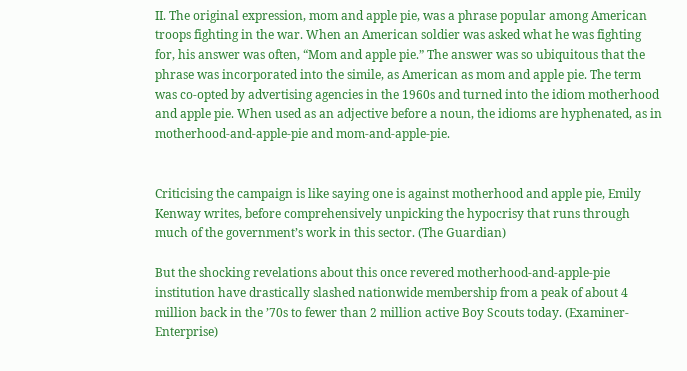II. The original expression, mom and apple pie, was a phrase popular among American troops fighting in the war. When an American soldier was asked what he was fighting for, his answer was often, “Mom and apple pie.” The answer was so ubiquitous that the phrase was incorporated into the simile, as American as mom and apple pie. The term was co-opted by advertising agencies in the 1960s and turned into the idiom motherhood and apple pie. When used as an adjective before a noun, the idioms are hyphenated, as in motherhood-and-apple-pie and mom-and-apple-pie.


Criticising the campaign is like saying one is against motherhood and apple pie, Emily Kenway writes, before comprehensively unpicking the hypocrisy that runs through much of the government’s work in this sector. (The Guardian)

But the shocking revelations about this once revered motherhood-and-apple-pie institution have drastically slashed nationwide membership from a peak of about 4 million back in the ’70s to fewer than 2 million active Boy Scouts today. (Examiner-Enterprise)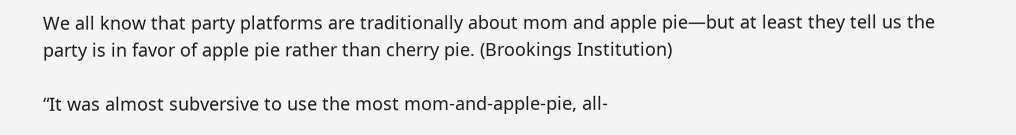We all know that party platforms are traditionally about mom and apple pie—but at least they tell us the party is in favor of apple pie rather than cherry pie. (Brookings Institution)

“It was almost subversive to use the most mom-and-apple-pie, all-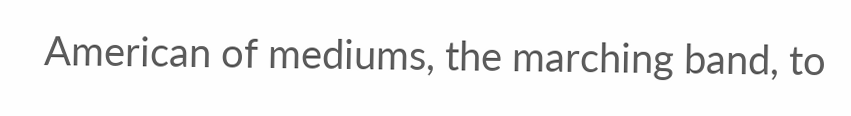American of mediums, the marching band, to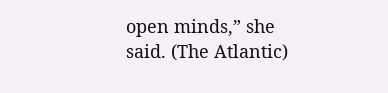open minds,” she said. (The Atlantic)